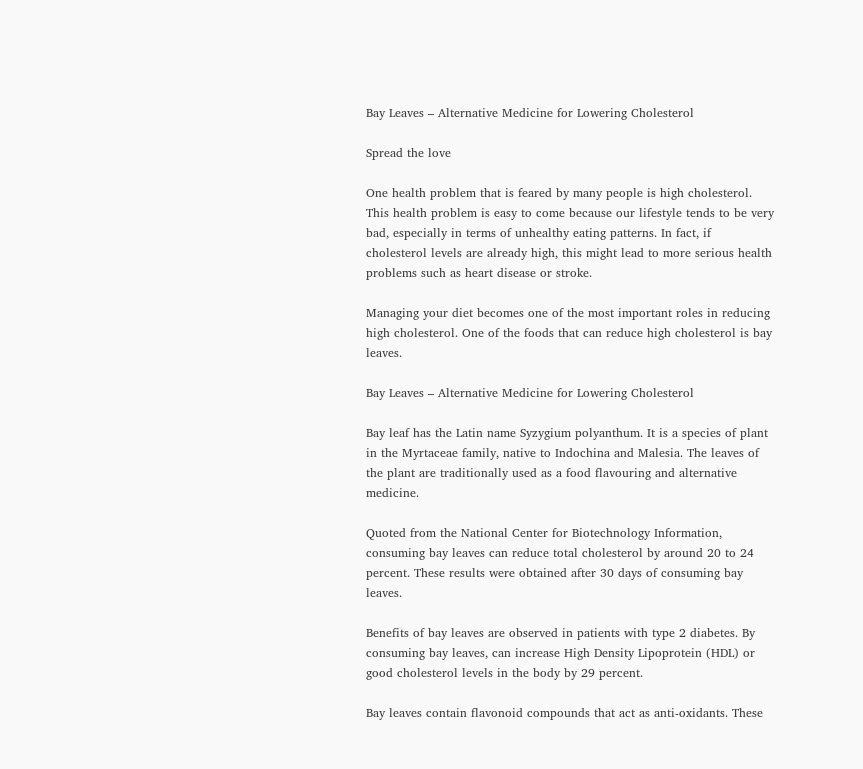Bay Leaves – Alternative Medicine for Lowering Cholesterol

Spread the love

One health problem that is feared by many people is high cholesterol. This health problem is easy to come because our lifestyle tends to be very bad, especially in terms of unhealthy eating patterns. In fact, if cholesterol levels are already high, this might lead to more serious health problems such as heart disease or stroke.

Managing your diet becomes one of the most important roles in reducing high cholesterol. One of the foods that can reduce high cholesterol is bay leaves.

Bay Leaves – Alternative Medicine for Lowering Cholesterol

Bay leaf has the Latin name Syzygium polyanthum. It is a species of plant in the Myrtaceae family, native to Indochina and Malesia. The leaves of the plant are traditionally used as a food flavouring and alternative medicine.

Quoted from the National Center for Biotechnology Information, consuming bay leaves can reduce total cholesterol by around 20 to 24 percent. These results were obtained after 30 days of consuming bay leaves.

Benefits of bay leaves are observed in patients with type 2 diabetes. By consuming bay leaves, can increase High Density Lipoprotein (HDL) or good cholesterol levels in the body by 29 percent.

Bay leaves contain flavonoid compounds that act as anti-oxidants. These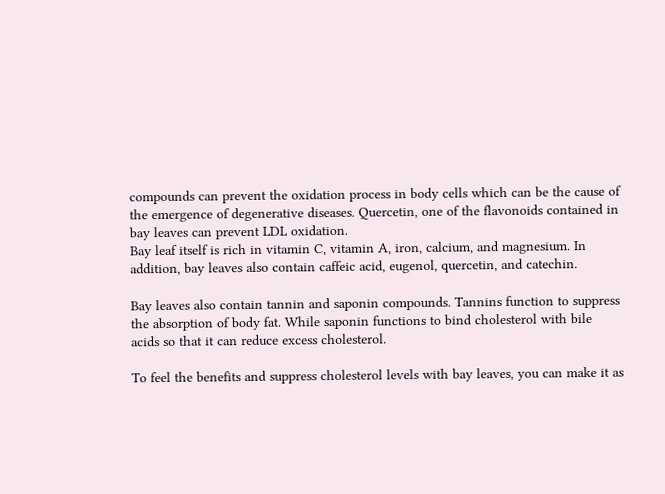compounds can prevent the oxidation process in body cells which can be the cause of the emergence of degenerative diseases. Quercetin, one of the flavonoids contained in bay leaves can prevent LDL oxidation.
Bay leaf itself is rich in vitamin C, vitamin A, iron, calcium, and magnesium. In addition, bay leaves also contain caffeic acid, eugenol, quercetin, and catechin.

Bay leaves also contain tannin and saponin compounds. Tannins function to suppress the absorption of body fat. While saponin functions to bind cholesterol with bile acids so that it can reduce excess cholesterol.

To feel the benefits and suppress cholesterol levels with bay leaves, you can make it as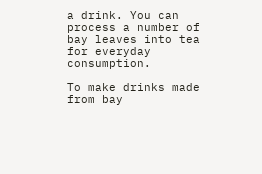a drink. You can process a number of bay leaves into tea for everyday consumption.

To make drinks made from bay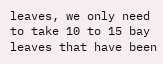leaves, we only need to take 10 to 15 bay leaves that have been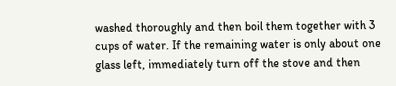washed thoroughly and then boil them together with 3 cups of water. If the remaining water is only about one glass left, immediately turn off the stove and then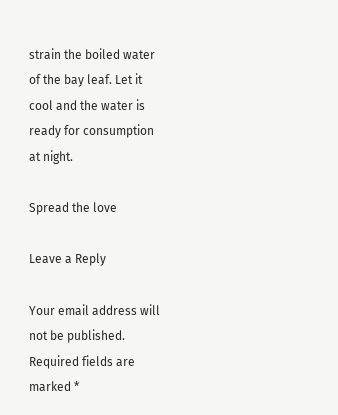strain the boiled water of the bay leaf. Let it cool and the water is ready for consumption at night.

Spread the love

Leave a Reply

Your email address will not be published. Required fields are marked *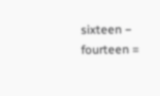sixteen − fourteen =